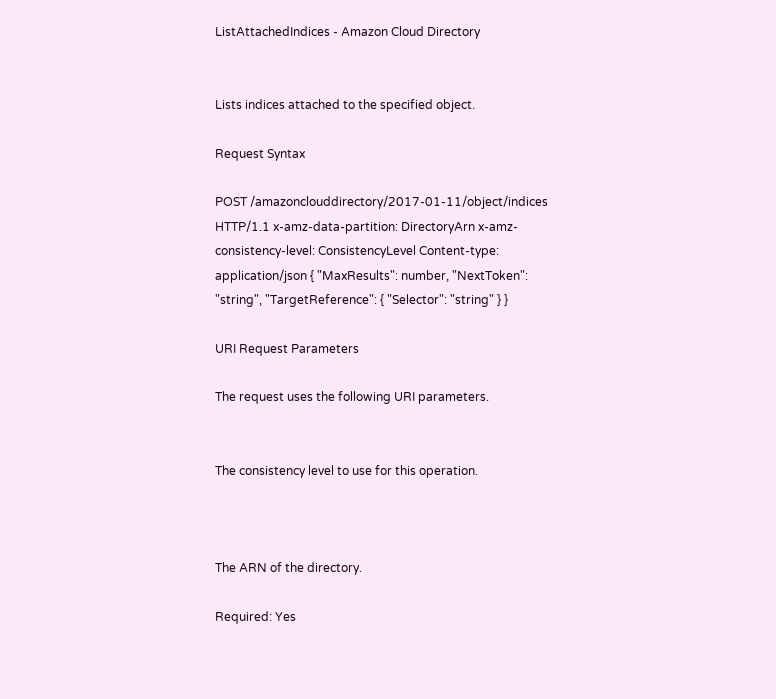ListAttachedIndices - Amazon Cloud Directory


Lists indices attached to the specified object.

Request Syntax

POST /amazonclouddirectory/2017-01-11/object/indices HTTP/1.1 x-amz-data-partition: DirectoryArn x-amz-consistency-level: ConsistencyLevel Content-type: application/json { "MaxResults": number, "NextToken": "string", "TargetReference": { "Selector": "string" } }

URI Request Parameters

The request uses the following URI parameters.


The consistency level to use for this operation.



The ARN of the directory.

Required: Yes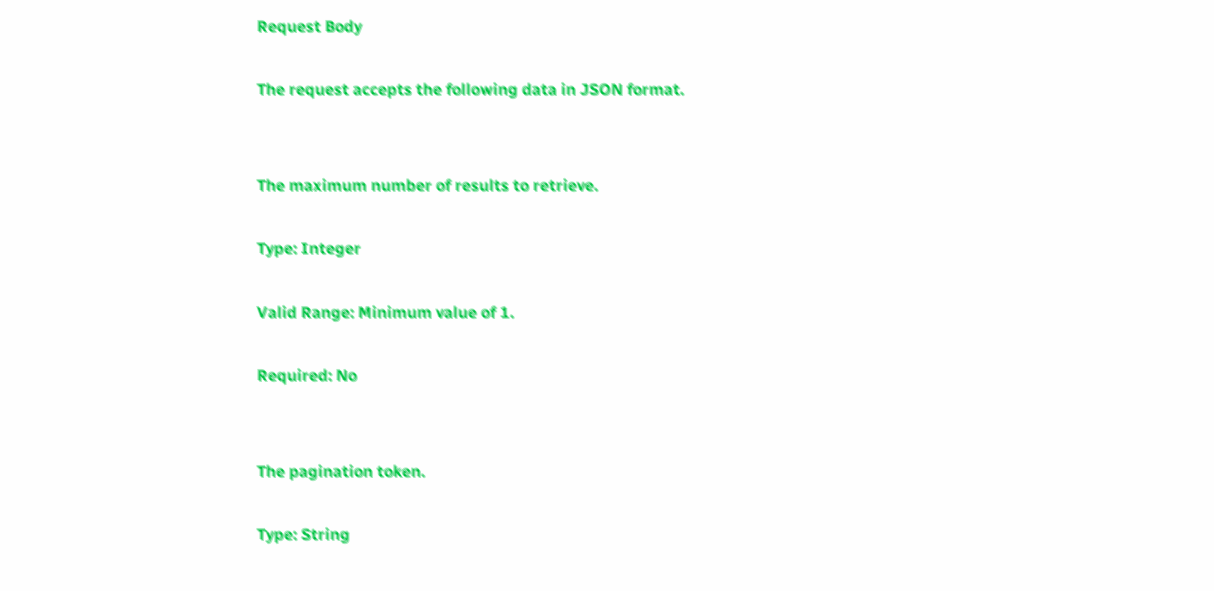Request Body

The request accepts the following data in JSON format.


The maximum number of results to retrieve.

Type: Integer

Valid Range: Minimum value of 1.

Required: No


The pagination token.

Type: String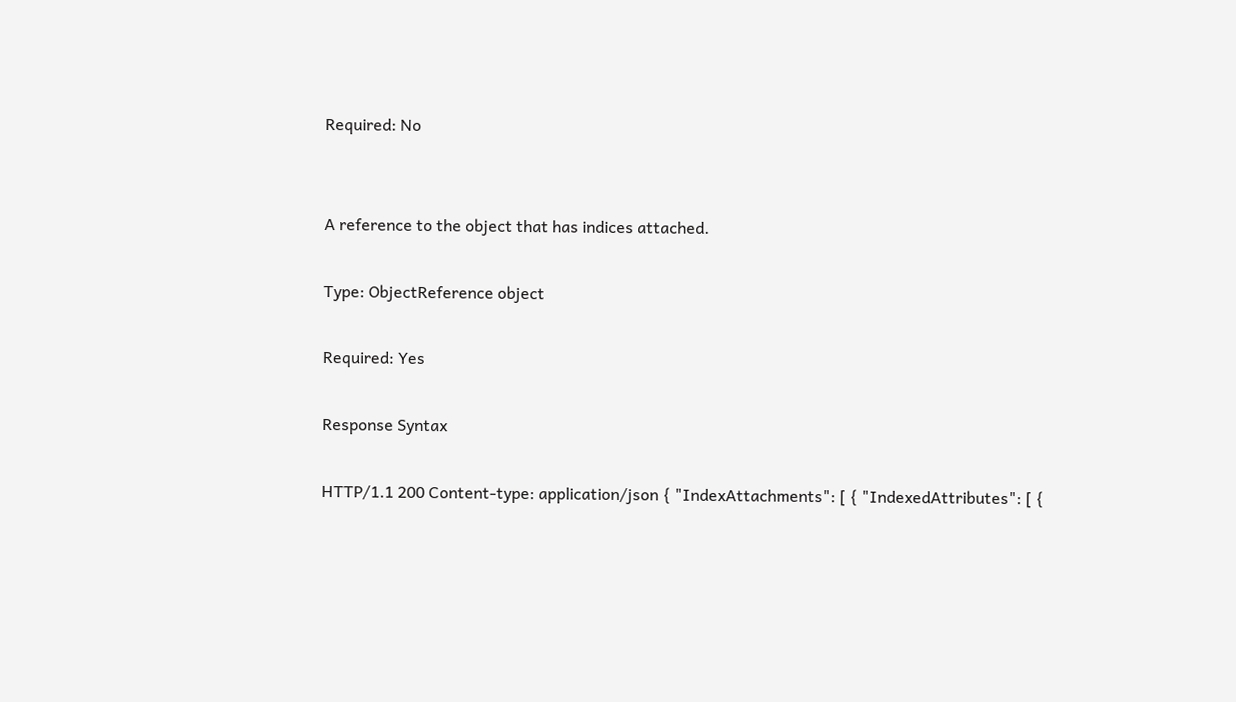Required: No


A reference to the object that has indices attached.

Type: ObjectReference object

Required: Yes

Response Syntax

HTTP/1.1 200 Content-type: application/json { "IndexAttachments": [ { "IndexedAttributes": [ {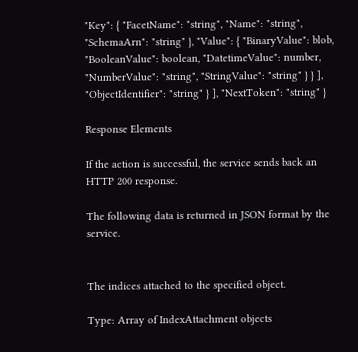"Key": { "FacetName": "string", "Name": "string", "SchemaArn": "string" }, "Value": { "BinaryValue": blob, "BooleanValue": boolean, "DatetimeValue": number, "NumberValue": "string", "StringValue": "string" } } ], "ObjectIdentifier": "string" } ], "NextToken": "string" }

Response Elements

If the action is successful, the service sends back an HTTP 200 response.

The following data is returned in JSON format by the service.


The indices attached to the specified object.

Type: Array of IndexAttachment objects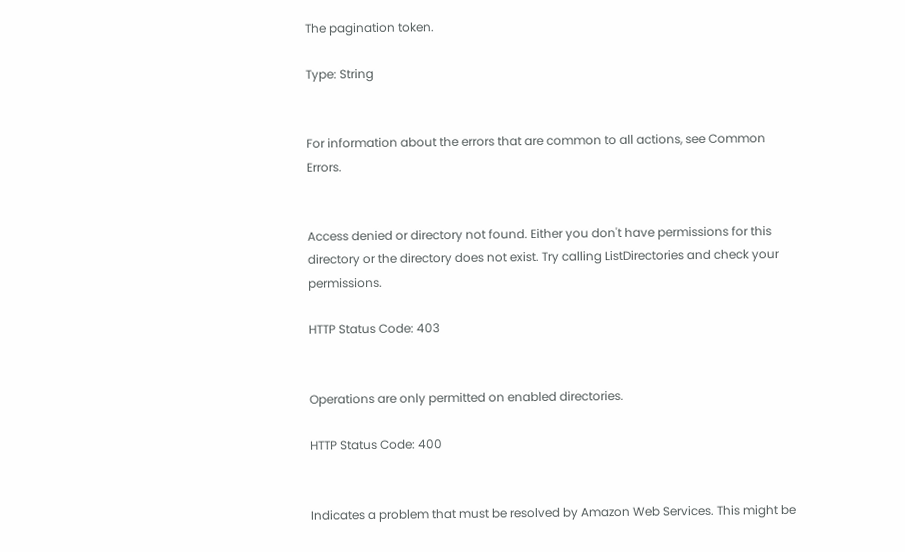The pagination token.

Type: String


For information about the errors that are common to all actions, see Common Errors.


Access denied or directory not found. Either you don't have permissions for this directory or the directory does not exist. Try calling ListDirectories and check your permissions.

HTTP Status Code: 403


Operations are only permitted on enabled directories.

HTTP Status Code: 400


Indicates a problem that must be resolved by Amazon Web Services. This might be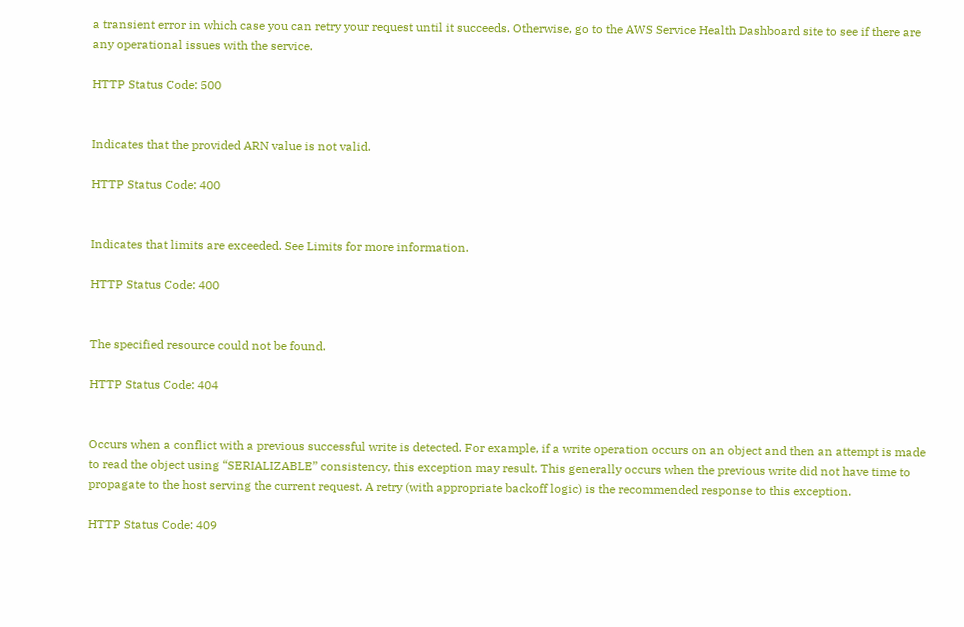a transient error in which case you can retry your request until it succeeds. Otherwise, go to the AWS Service Health Dashboard site to see if there are any operational issues with the service.

HTTP Status Code: 500


Indicates that the provided ARN value is not valid.

HTTP Status Code: 400


Indicates that limits are exceeded. See Limits for more information.

HTTP Status Code: 400


The specified resource could not be found.

HTTP Status Code: 404


Occurs when a conflict with a previous successful write is detected. For example, if a write operation occurs on an object and then an attempt is made to read the object using “SERIALIZABLE” consistency, this exception may result. This generally occurs when the previous write did not have time to propagate to the host serving the current request. A retry (with appropriate backoff logic) is the recommended response to this exception.

HTTP Status Code: 409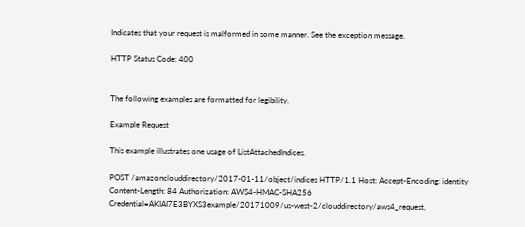Indicates that your request is malformed in some manner. See the exception message.

HTTP Status Code: 400


The following examples are formatted for legibility.

Example Request

This example illustrates one usage of ListAttachedIndices.

POST /amazonclouddirectory/2017-01-11/object/indices HTTP/1.1 Host: Accept-Encoding: identity Content-Length: 84 Authorization: AWS4-HMAC-SHA256 Credential=AKIAI7E3BYXS3example/20171009/us-west-2/clouddirectory/aws4_request,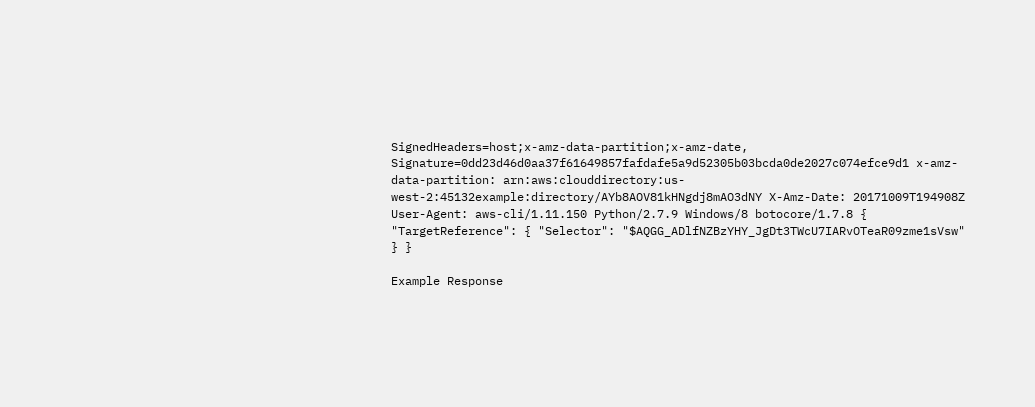SignedHeaders=host;x-amz-data-partition;x-amz-date, Signature=0dd23d46d0aa37f61649857fafdafe5a9d52305b03bcda0de2027c074efce9d1 x-amz-data-partition: arn:aws:clouddirectory:us-west-2:45132example:directory/AYb8AOV81kHNgdj8mAO3dNY X-Amz-Date: 20171009T194908Z User-Agent: aws-cli/1.11.150 Python/2.7.9 Windows/8 botocore/1.7.8 { "TargetReference": { "Selector": "$AQGG_ADlfNZBzYHY_JgDt3TWcU7IARvOTeaR09zme1sVsw" } }

Example Response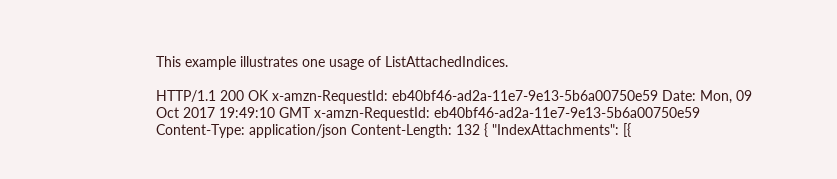This example illustrates one usage of ListAttachedIndices.

HTTP/1.1 200 OK x-amzn-RequestId: eb40bf46-ad2a-11e7-9e13-5b6a00750e59 Date: Mon, 09 Oct 2017 19:49:10 GMT x-amzn-RequestId: eb40bf46-ad2a-11e7-9e13-5b6a00750e59 Content-Type: application/json Content-Length: 132 { "IndexAttachments": [{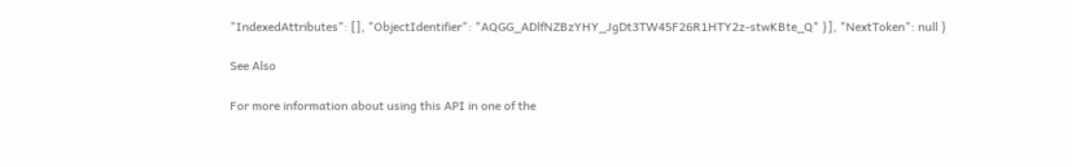"IndexedAttributes": [], "ObjectIdentifier": "AQGG_ADlfNZBzYHY_JgDt3TW45F26R1HTY2z-stwKBte_Q" }], "NextToken": null }

See Also

For more information about using this API in one of the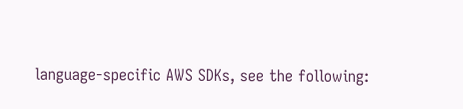language-specific AWS SDKs, see the following: